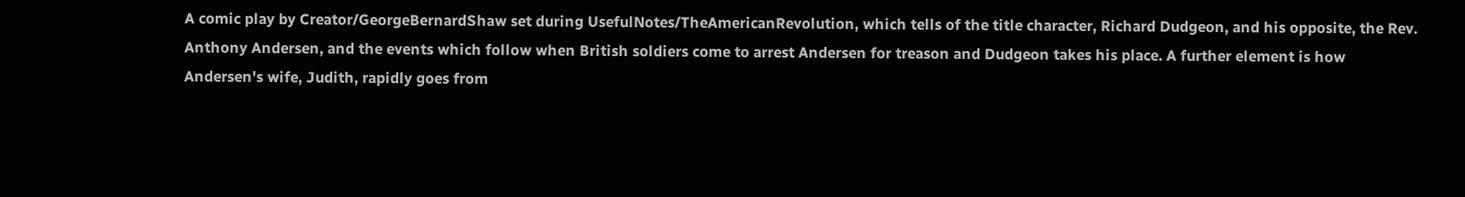A comic play by Creator/GeorgeBernardShaw set during UsefulNotes/TheAmericanRevolution, which tells of the title character, Richard Dudgeon, and his opposite, the Rev. Anthony Andersen, and the events which follow when British soldiers come to arrest Andersen for treason and Dudgeon takes his place. A further element is how Andersen's wife, Judith, rapidly goes from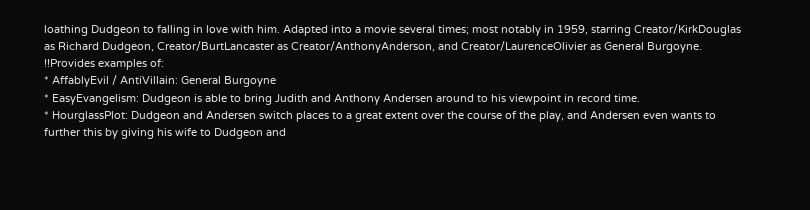loathing Dudgeon to falling in love with him. Adapted into a movie several times; most notably in 1959, starring Creator/KirkDouglas as Richard Dudgeon, Creator/BurtLancaster as Creator/AnthonyAnderson, and Creator/LaurenceOlivier as General Burgoyne.
!!Provides examples of:
* AffablyEvil / AntiVillain: General Burgoyne
* EasyEvangelism: Dudgeon is able to bring Judith and Anthony Andersen around to his viewpoint in record time.
* HourglassPlot: Dudgeon and Andersen switch places to a great extent over the course of the play, and Andersen even wants to further this by giving his wife to Dudgeon and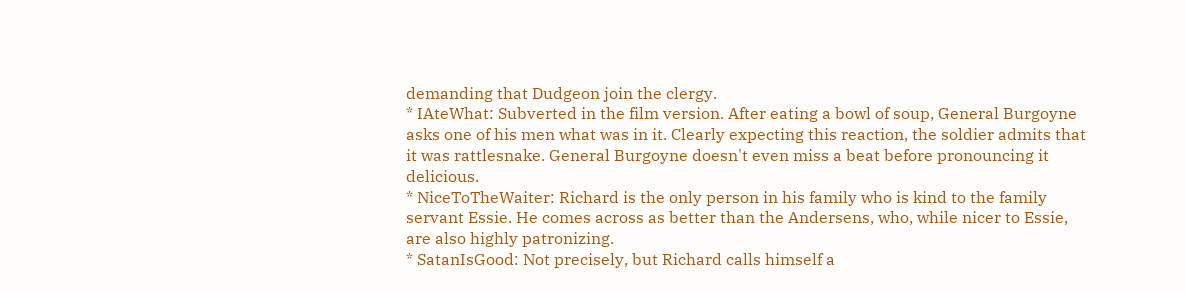demanding that Dudgeon join the clergy.
* IAteWhat: Subverted in the film version. After eating a bowl of soup, General Burgoyne asks one of his men what was in it. Clearly expecting this reaction, the soldier admits that it was rattlesnake. General Burgoyne doesn't even miss a beat before pronouncing it delicious.
* NiceToTheWaiter: Richard is the only person in his family who is kind to the family servant Essie. He comes across as better than the Andersens, who, while nicer to Essie, are also highly patronizing.
* SatanIsGood: Not precisely, but Richard calls himself a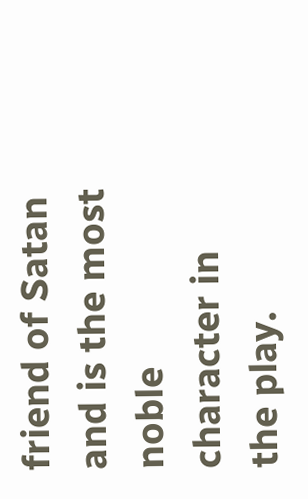friend of Satan and is the most noble character in the play.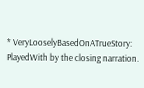* VeryLooselyBasedOnATrueStory: PlayedWith by the closing narration.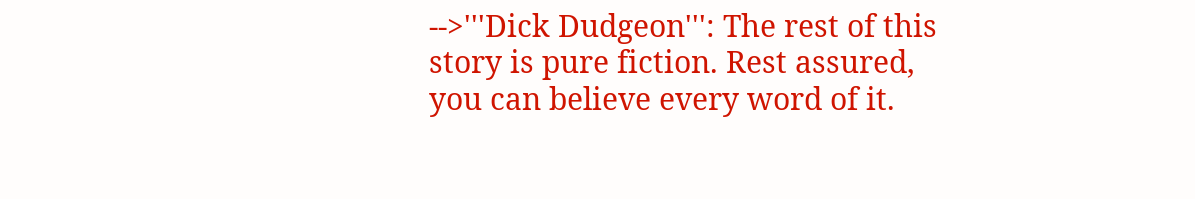-->'''Dick Dudgeon''': The rest of this story is pure fiction. Rest assured, you can believe every word of it.